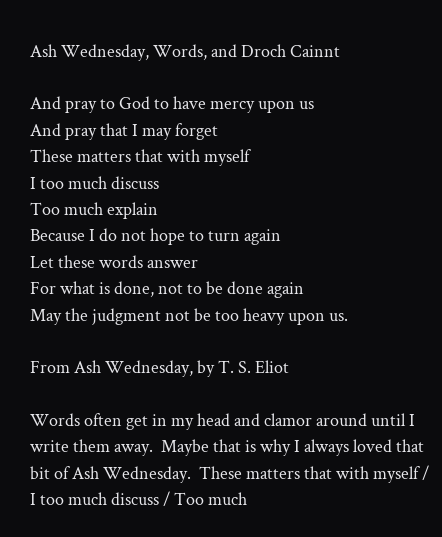Ash Wednesday, Words, and Droch Cainnt

And pray to God to have mercy upon us
And pray that I may forget
These matters that with myself
I too much discuss
Too much explain
Because I do not hope to turn again
Let these words answer
For what is done, not to be done again
May the judgment not be too heavy upon us.

From Ash Wednesday, by T. S. Eliot

Words often get in my head and clamor around until I write them away.  Maybe that is why I always loved that bit of Ash Wednesday.  These matters that with myself / I too much discuss / Too much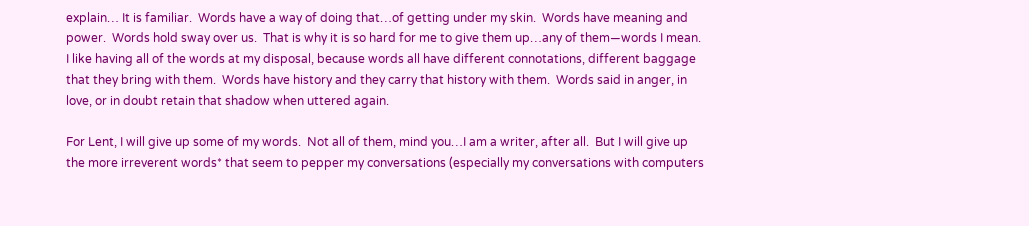explain… It is familiar.  Words have a way of doing that…of getting under my skin.  Words have meaning and power.  Words hold sway over us.  That is why it is so hard for me to give them up…any of them—words I mean.  I like having all of the words at my disposal, because words all have different connotations, different baggage that they bring with them.  Words have history and they carry that history with them.  Words said in anger, in love, or in doubt retain that shadow when uttered again.

For Lent, I will give up some of my words.  Not all of them, mind you…I am a writer, after all.  But I will give up the more irreverent words* that seem to pepper my conversations (especially my conversations with computers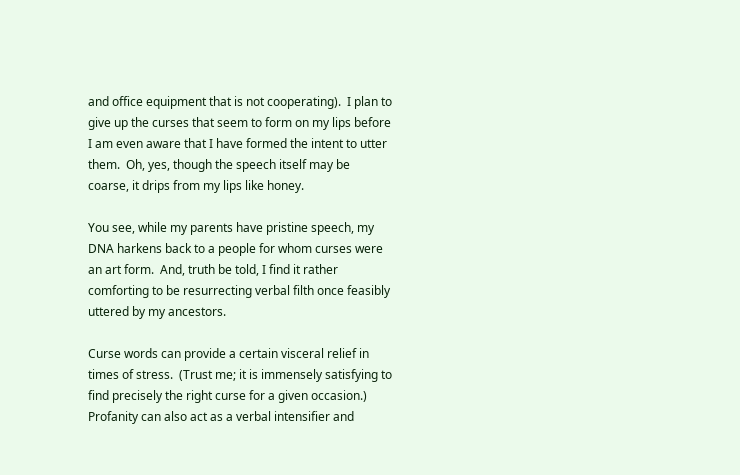and office equipment that is not cooperating).  I plan to give up the curses that seem to form on my lips before I am even aware that I have formed the intent to utter them.  Oh, yes, though the speech itself may be coarse, it drips from my lips like honey.

You see, while my parents have pristine speech, my DNA harkens back to a people for whom curses were an art form.  And, truth be told, I find it rather comforting to be resurrecting verbal filth once feasibly uttered by my ancestors.

Curse words can provide a certain visceral relief in times of stress.  (Trust me; it is immensely satisfying to find precisely the right curse for a given occasion.)  Profanity can also act as a verbal intensifier and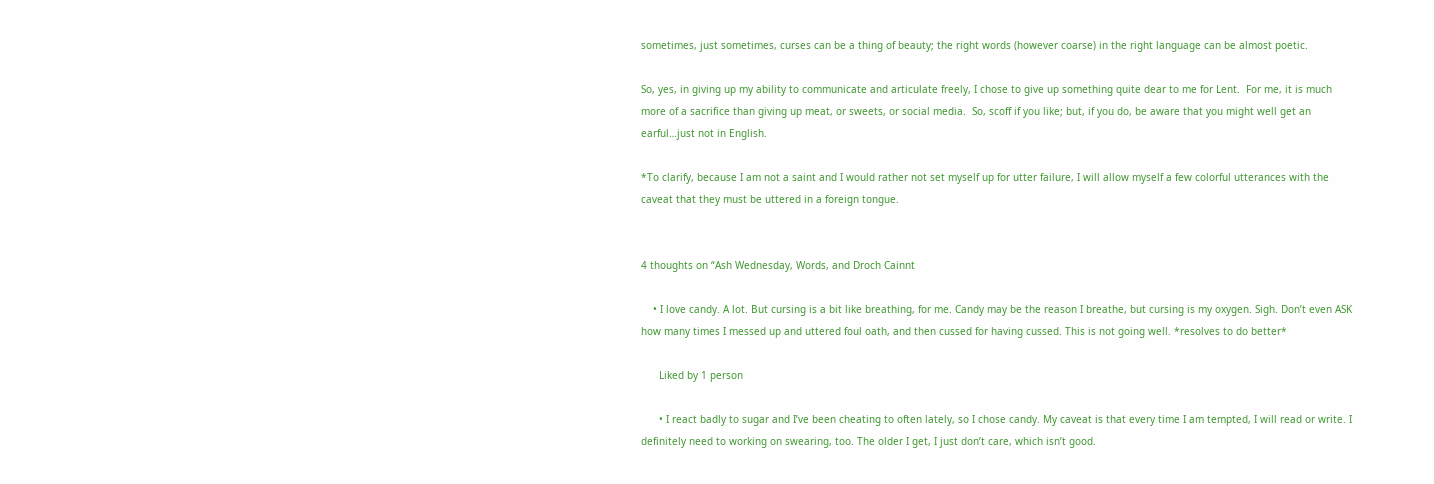sometimes, just sometimes, curses can be a thing of beauty; the right words (however coarse) in the right language can be almost poetic.

So, yes, in giving up my ability to communicate and articulate freely, I chose to give up something quite dear to me for Lent.  For me, it is much more of a sacrifice than giving up meat, or sweets, or social media.  So, scoff if you like; but, if you do, be aware that you might well get an earful…just not in English.

*To clarify, because I am not a saint and I would rather not set myself up for utter failure, I will allow myself a few colorful utterances with the caveat that they must be uttered in a foreign tongue.


4 thoughts on “Ash Wednesday, Words, and Droch Cainnt

    • I love candy. A lot. But cursing is a bit like breathing, for me. Candy may be the reason I breathe, but cursing is my oxygen. Sigh. Don’t even ASK how many times I messed up and uttered foul oath, and then cussed for having cussed. This is not going well. *resolves to do better*

      Liked by 1 person

      • I react badly to sugar and I’ve been cheating to often lately, so I chose candy. My caveat is that every time I am tempted, I will read or write. I definitely need to working on swearing, too. The older I get, I just don’t care, which isn’t good.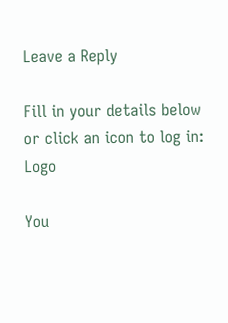Leave a Reply

Fill in your details below or click an icon to log in: Logo

You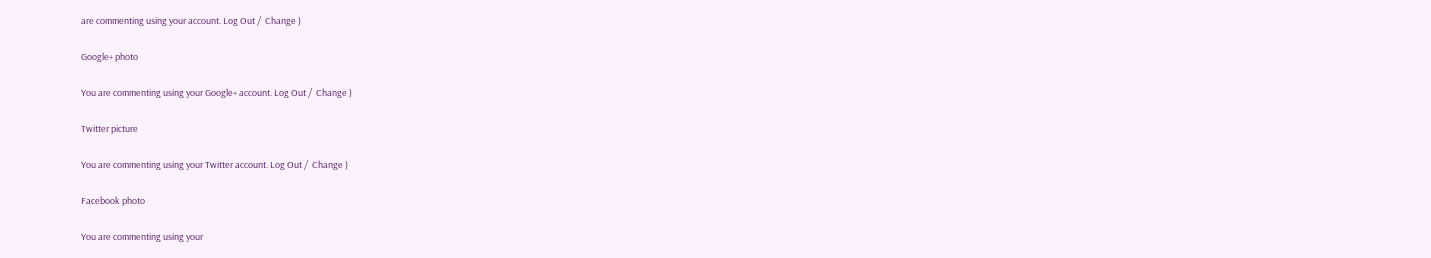are commenting using your account. Log Out /  Change )

Google+ photo

You are commenting using your Google+ account. Log Out /  Change )

Twitter picture

You are commenting using your Twitter account. Log Out /  Change )

Facebook photo

You are commenting using your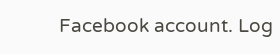Facebook account. Log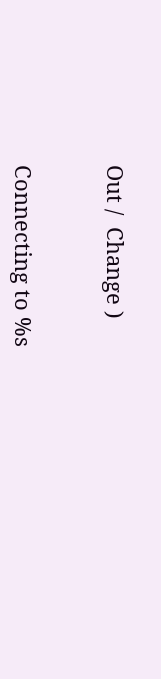Out /  Change )


Connecting to %s